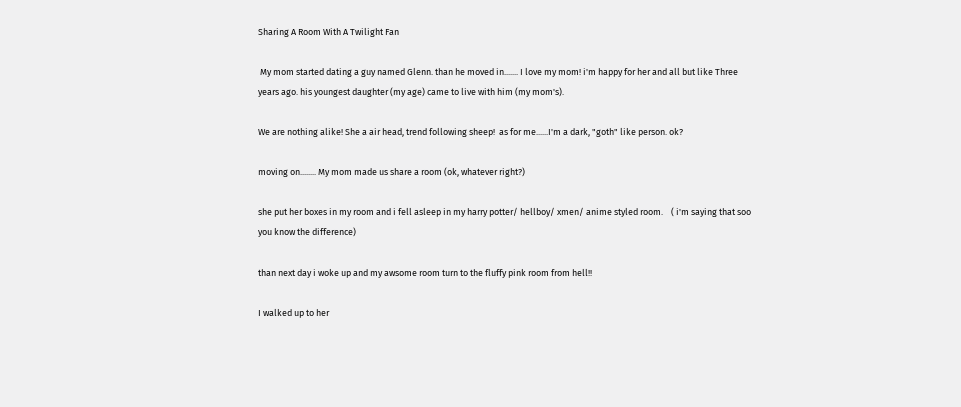Sharing A Room With A Twilight Fan

 My mom started dating a guy named Glenn. than he moved in....... I love my mom! i'm happy for her and all but like Three years ago. his youngest daughter (my age) came to live with him (my mom's).

We are nothing alike! She a air head, trend following sheep!  as for me......I'm a dark, "goth" like person. ok?

moving on........ My mom made us share a room (ok, whatever right?)

she put her boxes in my room and i fell asleep in my harry potter/ hellboy/ xmen/ anime styled room.    ( i'm saying that soo you know the difference)

than next day i woke up and my awsome room turn to the fluffy pink room from hell!!

I walked up to her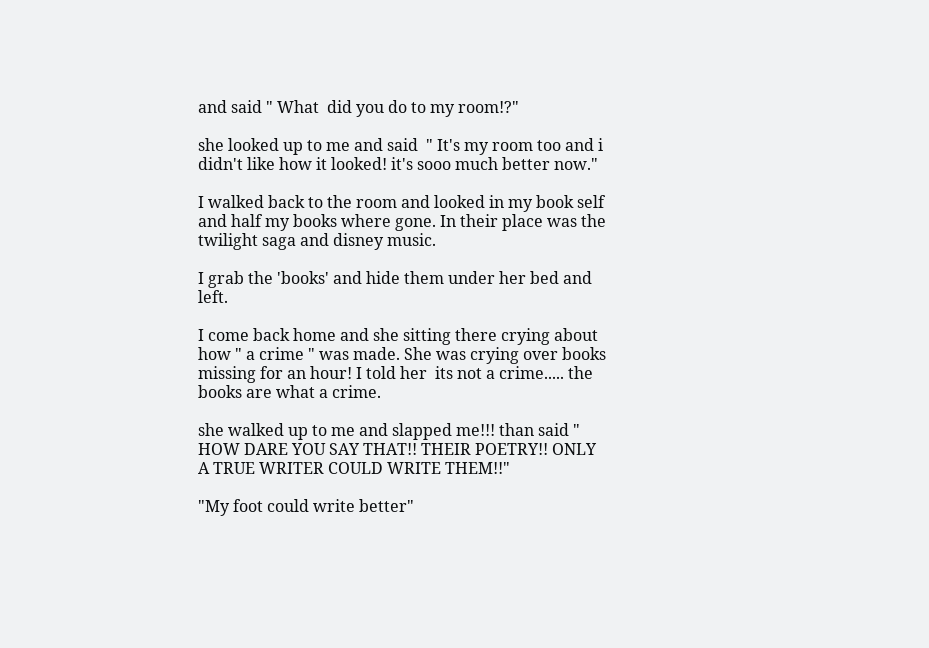and said " What  did you do to my room!?"

she looked up to me and said  " It's my room too and i didn't like how it looked! it's sooo much better now."

I walked back to the room and looked in my book self and half my books where gone. In their place was the twilight saga and disney music.

I grab the 'books' and hide them under her bed and left.

I come back home and she sitting there crying about how " a crime " was made. She was crying over books missing for an hour! I told her  its not a crime..... the books are what a crime.

she walked up to me and slapped me!!! than said " HOW DARE YOU SAY THAT!! THEIR POETRY!! ONLY A TRUE WRITER COULD WRITE THEM!!"

"My foot could write better"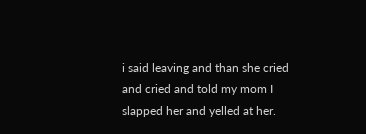i said leaving and than she cried and cried and told my mom I slapped her and yelled at her.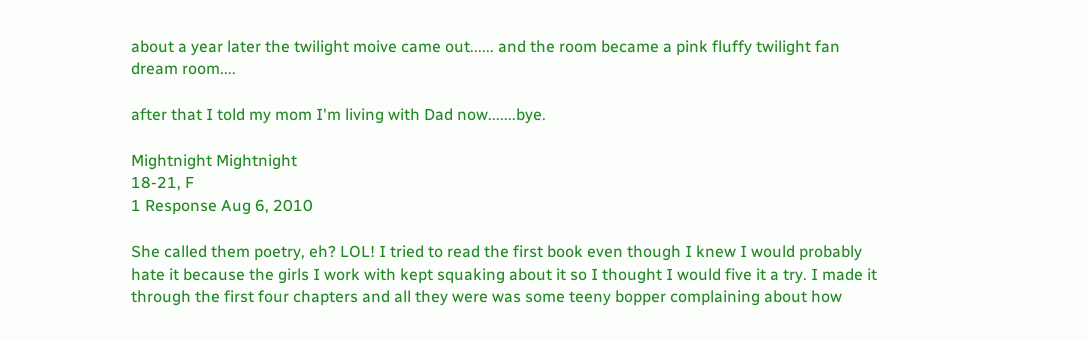about a year later the twilight moive came out...... and the room became a pink fluffy twilight fan dream room....

after that I told my mom I'm living with Dad now.......bye.

Mightnight Mightnight
18-21, F
1 Response Aug 6, 2010

She called them poetry, eh? LOL! I tried to read the first book even though I knew I would probably hate it because the girls I work with kept squaking about it so I thought I would five it a try. I made it through the first four chapters and all they were was some teeny bopper complaining about how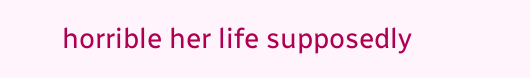horrible her life supposedly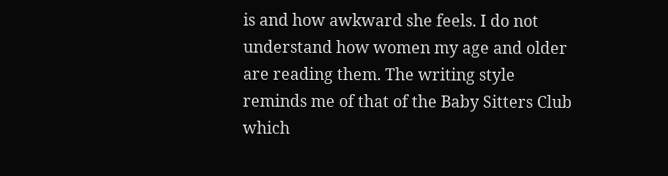is and how awkward she feels. I do not understand how women my age and older are reading them. The writing style reminds me of that of the Baby Sitters Club which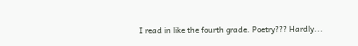I read in like the fourth grade. Poetry??? Hardly...